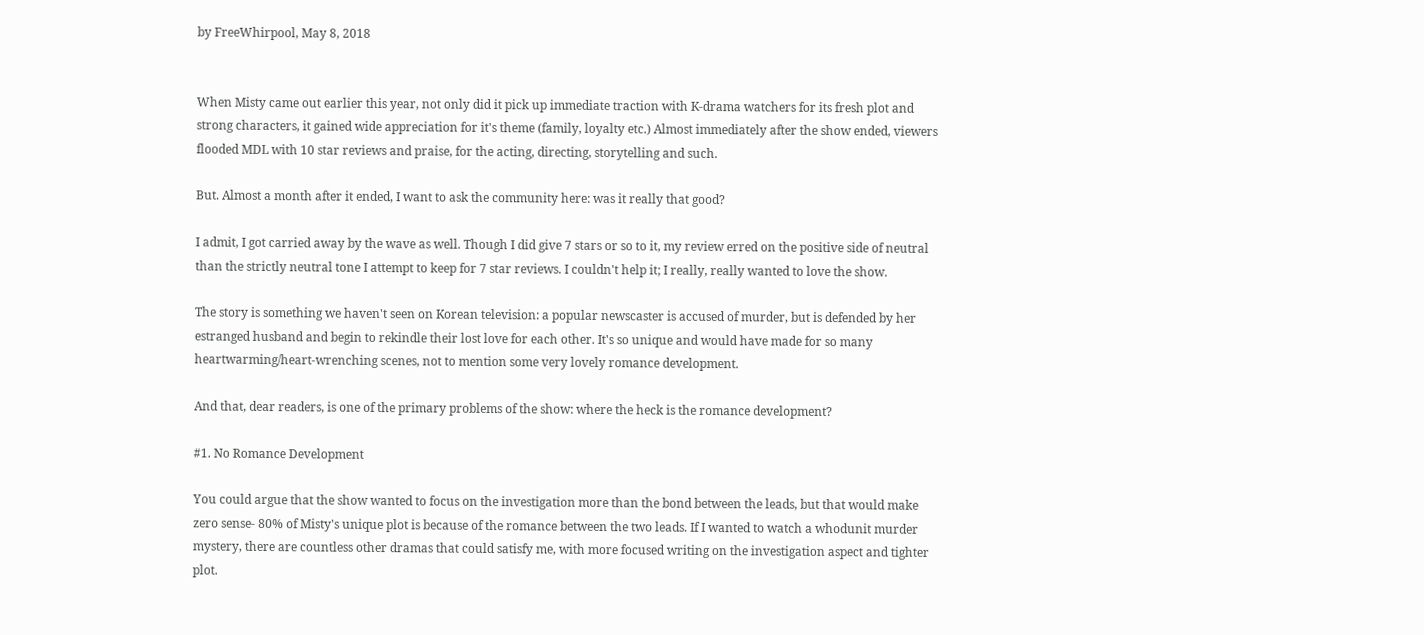by FreeWhirpool, May 8, 2018


When Misty came out earlier this year, not only did it pick up immediate traction with K-drama watchers for its fresh plot and strong characters, it gained wide appreciation for it's theme (family, loyalty etc.) Almost immediately after the show ended, viewers flooded MDL with 10 star reviews and praise, for the acting, directing, storytelling and such.

But. Almost a month after it ended, I want to ask the community here: was it really that good?

I admit, I got carried away by the wave as well. Though I did give 7 stars or so to it, my review erred on the positive side of neutral than the strictly neutral tone I attempt to keep for 7 star reviews. I couldn't help it; I really, really wanted to love the show.

The story is something we haven't seen on Korean television: a popular newscaster is accused of murder, but is defended by her estranged husband and begin to rekindle their lost love for each other. It's so unique and would have made for so many heartwarming/heart-wrenching scenes, not to mention some very lovely romance development.

And that, dear readers, is one of the primary problems of the show: where the heck is the romance development?

#1. No Romance Development

You could argue that the show wanted to focus on the investigation more than the bond between the leads, but that would make zero sense- 80% of Misty's unique plot is because of the romance between the two leads. If I wanted to watch a whodunit murder mystery, there are countless other dramas that could satisfy me, with more focused writing on the investigation aspect and tighter plot.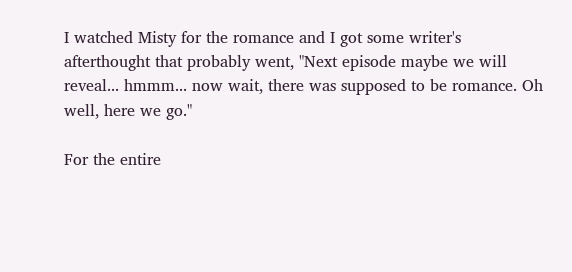I watched Misty for the romance and I got some writer's afterthought that probably went, "Next episode maybe we will reveal... hmmm... now wait, there was supposed to be romance. Oh well, here we go."

For the entire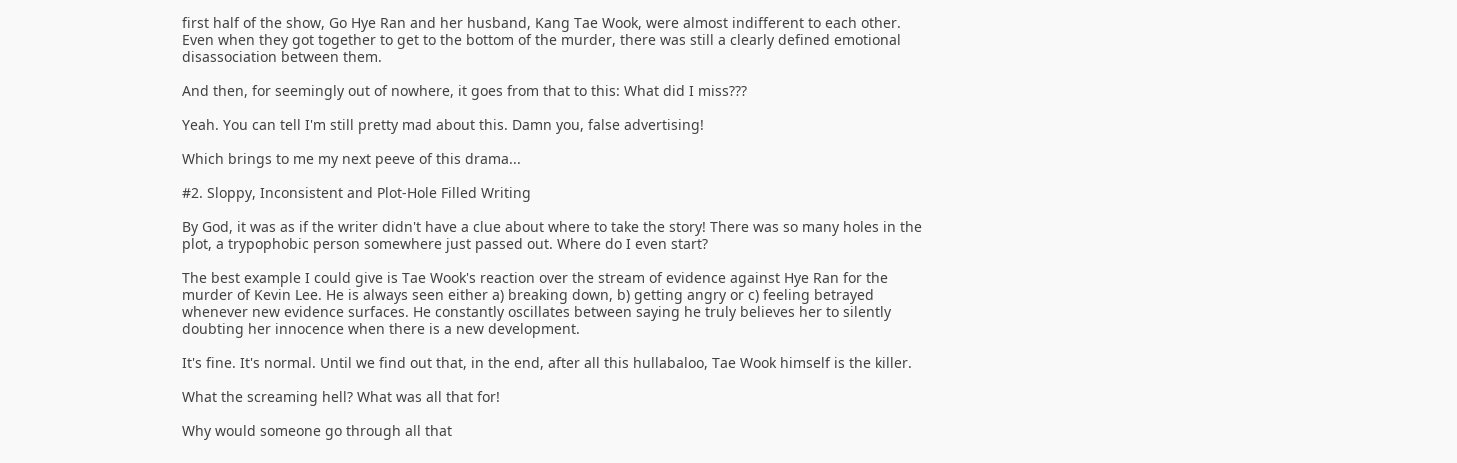first half of the show, Go Hye Ran and her husband, Kang Tae Wook, were almost indifferent to each other. Even when they got together to get to the bottom of the murder, there was still a clearly defined emotional disassociation between them.

And then, for seemingly out of nowhere, it goes from that to this: What did I miss???

Yeah. You can tell I'm still pretty mad about this. Damn you, false advertising!

Which brings to me my next peeve of this drama...

#2. Sloppy, Inconsistent and Plot-Hole Filled Writing

By God, it was as if the writer didn't have a clue about where to take the story! There was so many holes in the plot, a trypophobic person somewhere just passed out. Where do I even start?

The best example I could give is Tae Wook's reaction over the stream of evidence against Hye Ran for the murder of Kevin Lee. He is always seen either a) breaking down, b) getting angry or c) feeling betrayed whenever new evidence surfaces. He constantly oscillates between saying he truly believes her to silently doubting her innocence when there is a new development.

It's fine. It's normal. Until we find out that, in the end, after all this hullabaloo, Tae Wook himself is the killer.

What the screaming hell? What was all that for!

Why would someone go through all that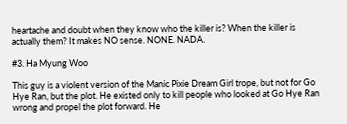heartache and doubt when they know who the killer is? When the killer is actually them? It makes NO sense. NONE. NADA.

#3. Ha Myung Woo

This guy is a violent version of the Manic Pixie Dream Girl trope, but not for Go Hye Ran, but the plot. He existed only to kill people who looked at Go Hye Ran wrong and propel the plot forward. He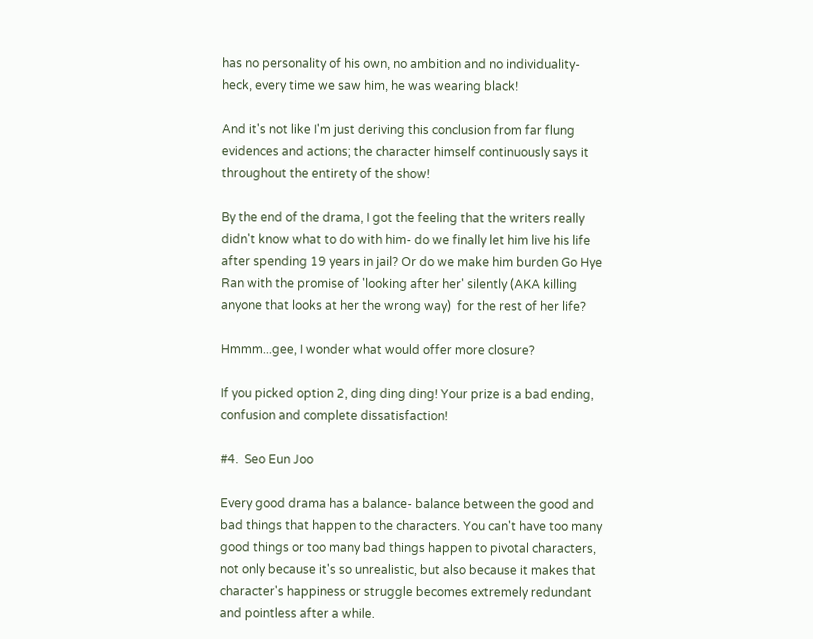has no personality of his own, no ambition and no individuality- heck, every time we saw him, he was wearing black!

And it's not like I'm just deriving this conclusion from far flung evidences and actions; the character himself continuously says it throughout the entirety of the show!

By the end of the drama, I got the feeling that the writers really didn't know what to do with him- do we finally let him live his life after spending 19 years in jail? Or do we make him burden Go Hye Ran with the promise of 'looking after her' silently (AKA killing anyone that looks at her the wrong way)  for the rest of her life?

Hmmm...gee, I wonder what would offer more closure?

If you picked option 2, ding ding ding! Your prize is a bad ending, confusion and complete dissatisfaction!

#4.  Seo Eun Joo

Every good drama has a balance- balance between the good and bad things that happen to the characters. You can't have too many good things or too many bad things happen to pivotal characters, not only because it's so unrealistic, but also because it makes that character's happiness or struggle becomes extremely redundant and pointless after a while.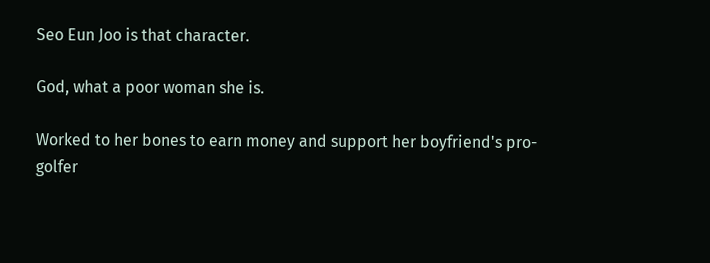Seo Eun Joo is that character.

God, what a poor woman she is.

Worked to her bones to earn money and support her boyfriend's pro-golfer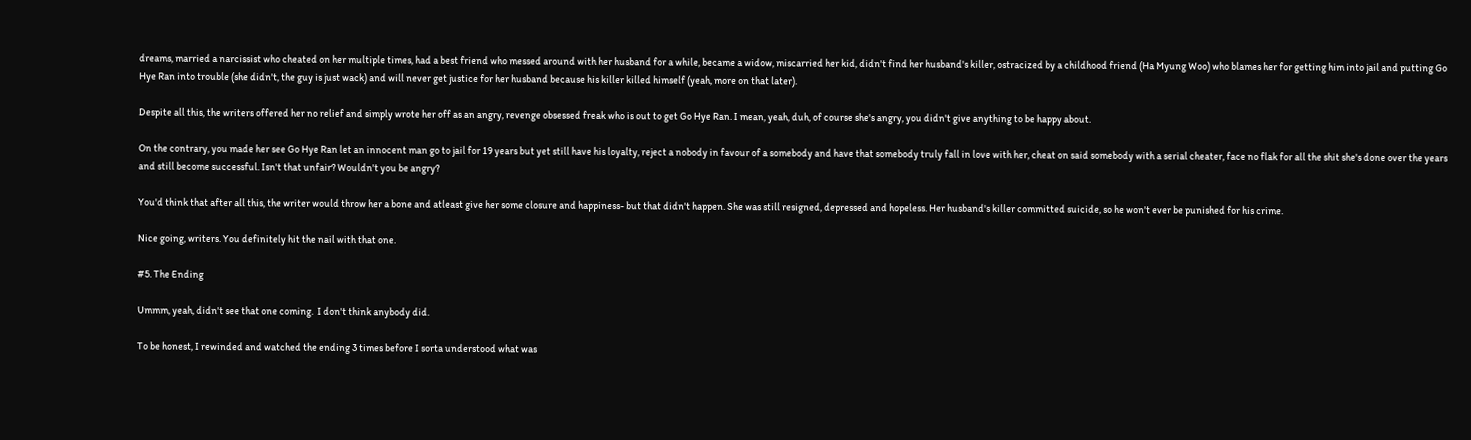dreams, married a narcissist who cheated on her multiple times, had a best friend who messed around with her husband for a while, became a widow, miscarried her kid, didn't find her husband's killer, ostracized by a childhood friend (Ha Myung Woo) who blames her for getting him into jail and putting Go Hye Ran into trouble (she didn't, the guy is just wack) and will never get justice for her husband because his killer killed himself (yeah, more on that later).

Despite all this, the writers offered her no relief and simply wrote her off as an angry, revenge obsessed freak who is out to get Go Hye Ran. I mean, yeah, duh, of course she's angry, you didn't give anything to be happy about.

On the contrary, you made her see Go Hye Ran let an innocent man go to jail for 19 years but yet still have his loyalty, reject a nobody in favour of a somebody and have that somebody truly fall in love with her, cheat on said somebody with a serial cheater, face no flak for all the shit she's done over the years and still become successful. Isn't that unfair? Wouldn't you be angry?

You'd think that after all this, the writer would throw her a bone and atleast give her some closure and happiness- but that didn't happen. She was still resigned, depressed and hopeless. Her husband's killer committed suicide, so he won't ever be punished for his crime.

Nice going, writers. You definitely hit the nail with that one.

#5. The Ending

Ummm, yeah, didn't see that one coming.  I don't think anybody did.

To be honest, I rewinded and watched the ending 3 times before I sorta understood what was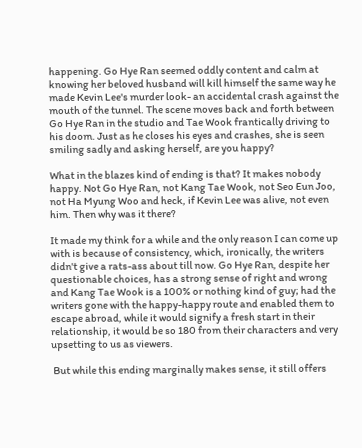happening. Go Hye Ran seemed oddly content and calm at knowing her beloved husband will kill himself the same way he made Kevin Lee's murder look- an accidental crash against the mouth of the tunnel. The scene moves back and forth between Go Hye Ran in the studio and Tae Wook frantically driving to his doom. Just as he closes his eyes and crashes, she is seen smiling sadly and asking herself, are you happy?

What in the blazes kind of ending is that? It makes nobody happy. Not Go Hye Ran, not Kang Tae Wook, not Seo Eun Joo, not Ha Myung Woo and heck, if Kevin Lee was alive, not even him. Then why was it there?

It made my think for a while and the only reason I can come up with is because of consistency, which, ironically, the writers didn't give a rats-ass about till now. Go Hye Ran, despite her questionable choices, has a strong sense of right and wrong and Kang Tae Wook is a 100% or nothing kind of guy; had the writers gone with the happy-happy route and enabled them to escape abroad, while it would signify a fresh start in their relationship, it would be so 180 from their characters and very upsetting to us as viewers.

 But while this ending marginally makes sense, it still offers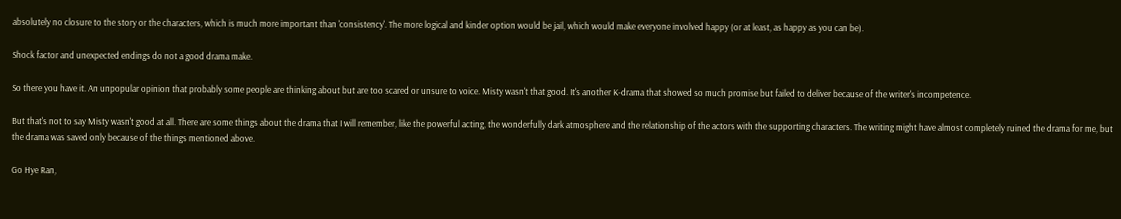absolutely no closure to the story or the characters, which is much more important than 'consistency'. The more logical and kinder option would be jail, which would make everyone involved happy (or at least, as happy as you can be).

Shock factor and unexpected endings do not a good drama make.

So there you have it. An unpopular opinion that probably some people are thinking about but are too scared or unsure to voice. Misty wasn't that good. It's another K-drama that showed so much promise but failed to deliver because of the writer's incompetence.

But that's not to say Misty wasn't good at all. There are some things about the drama that I will remember, like the powerful acting, the wonderfully dark atmosphere and the relationship of the actors with the supporting characters. The writing might have almost completely ruined the drama for me, but the drama was saved only because of the things mentioned above.

Go Hye Ran,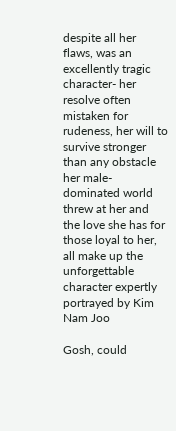despite all her flaws, was an excellently tragic character- her resolve often mistaken for rudeness, her will to survive stronger than any obstacle her male-dominated world threw at her and the love she has for those loyal to her, all make up the unforgettable character expertly portrayed by Kim Nam Joo

Gosh, could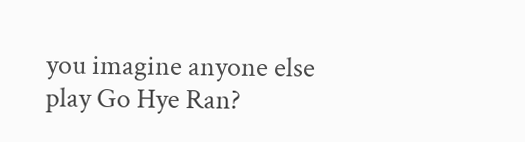you imagine anyone else play Go Hye Ran?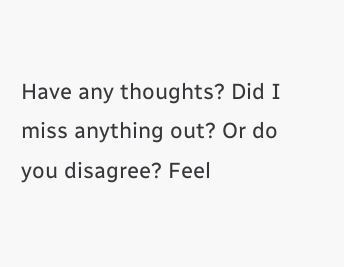Have any thoughts? Did I miss anything out? Or do you disagree? Feel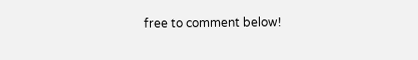free to comment below!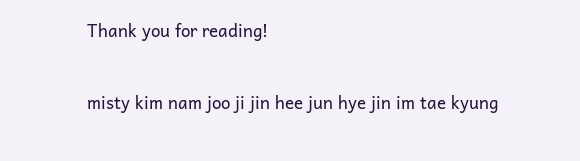Thank you for reading!

misty kim nam joo ji jin hee jun hye jin im tae kyung